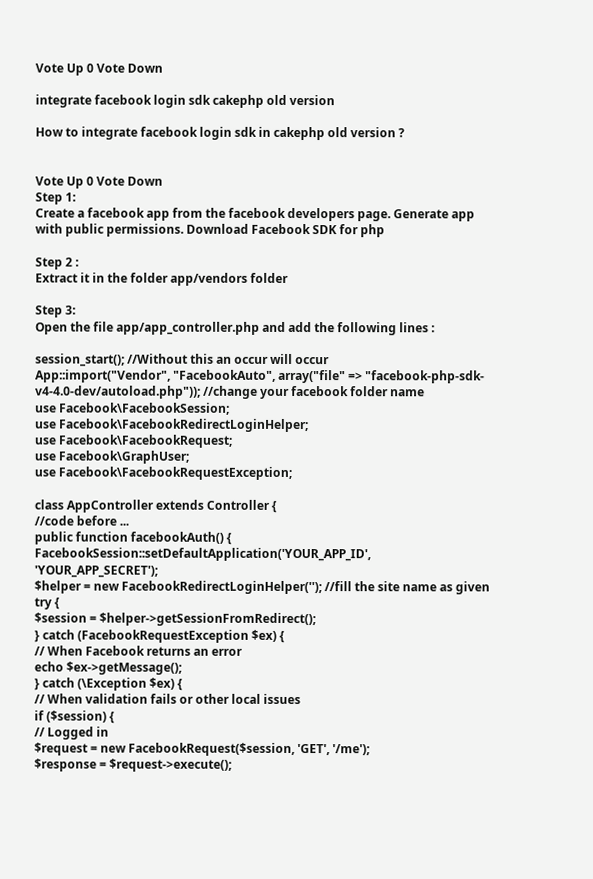Vote Up 0 Vote Down

integrate facebook login sdk cakephp old version

How to integrate facebook login sdk in cakephp old version ?


Vote Up 0 Vote Down
Step 1:
Create a facebook app from the facebook developers page. Generate app with public permissions. Download Facebook SDK for php

Step 2 :
Extract it in the folder app/vendors folder

Step 3:
Open the file app/app_controller.php and add the following lines :

session_start(); //Without this an occur will occur
App::import("Vendor", "FacebookAuto", array("file" => "facebook-php-sdk-v4-4.0-dev/autoload.php")); //change your facebook folder name
use Facebook\FacebookSession;
use Facebook\FacebookRedirectLoginHelper;
use Facebook\FacebookRequest;
use Facebook\GraphUser;
use Facebook\FacebookRequestException;

class AppController extends Controller {
//code before ...
public function facebookAuth() {
FacebookSession::setDefaultApplication('YOUR_APP_ID', 'YOUR_APP_SECRET');
$helper = new FacebookRedirectLoginHelper(''); //fill the site name as given
try {
$session = $helper->getSessionFromRedirect();
} catch (FacebookRequestException $ex) {
// When Facebook returns an error
echo $ex->getMessage();
} catch (\Exception $ex) {
// When validation fails or other local issues
if ($session) {
// Logged in
$request = new FacebookRequest($session, 'GET', '/me');
$response = $request->execute();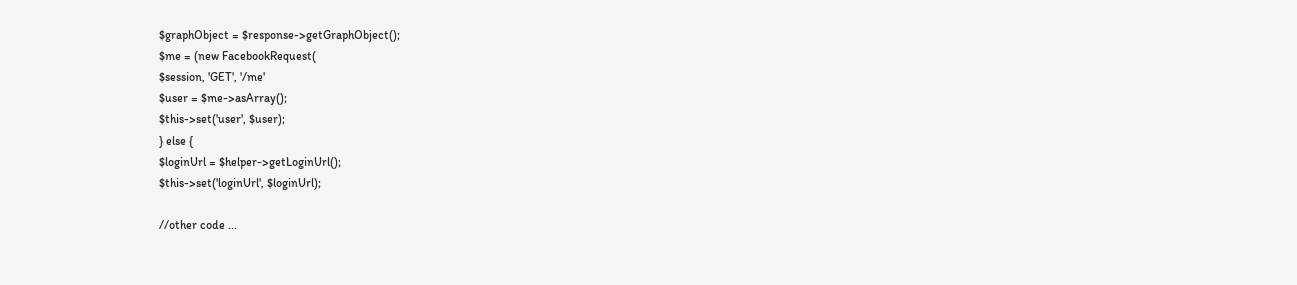$graphObject = $response->getGraphObject();
$me = (new FacebookRequest(
$session, 'GET', '/me'
$user = $me->asArray();
$this->set('user', $user);
} else {
$loginUrl = $helper->getLoginUrl();
$this->set('loginUrl', $loginUrl);

//other code ...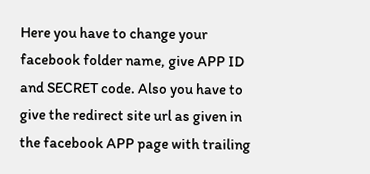Here you have to change your facebook folder name, give APP ID and SECRET code. Also you have to give the redirect site url as given in the facebook APP page with trailing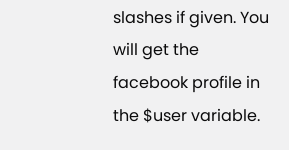slashes if given. You will get the facebook profile in the $user variable.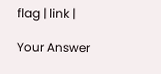flag | link |

Your Answer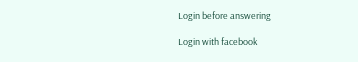Login before answering

Login with facebook